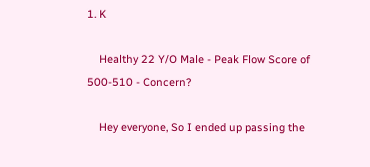1. K

    Healthy 22 Y/O Male - Peak Flow Score of 500-510 - Concern?

    Hey everyone, So I ended up passing the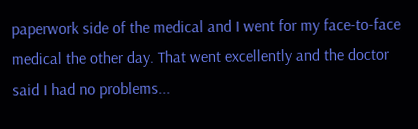paperwork side of the medical and I went for my face-to-face medical the other day. That went excellently and the doctor said I had no problems...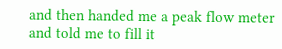and then handed me a peak flow meter and told me to fill it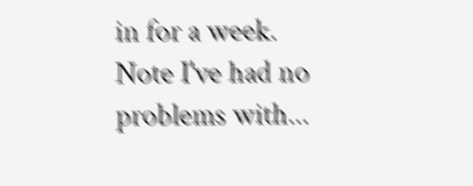in for a week. Note I've had no problems with...